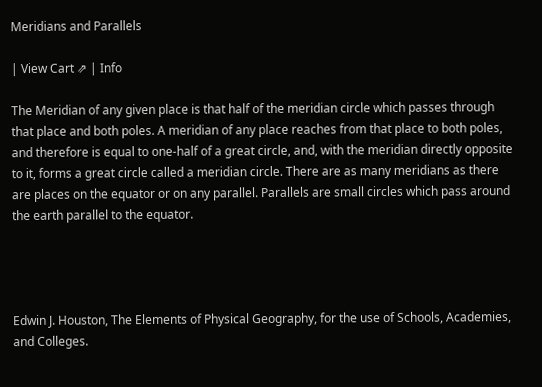Meridians and Parallels

| View Cart ⇗ | Info

The Meridian of any given place is that half of the meridian circle which passes through that place and both poles. A meridian of any place reaches from that place to both poles, and therefore is equal to one-half of a great circle, and, with the meridian directly opposite to it, forms a great circle called a meridian circle. There are as many meridians as there are places on the equator or on any parallel. Parallels are small circles which pass around the earth parallel to the equator.




Edwin J. Houston, The Elements of Physical Geography, for the use of Schools, Academies, and Colleges.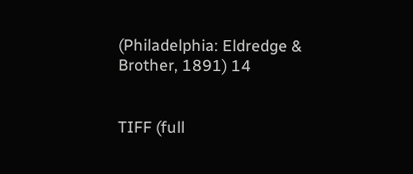(Philadelphia: Eldredge & Brother, 1891) 14


TIFF (full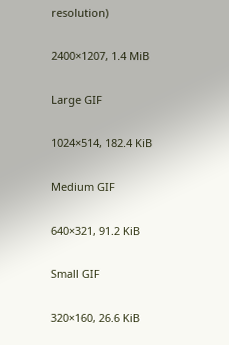resolution)

2400×1207, 1.4 MiB

Large GIF

1024×514, 182.4 KiB

Medium GIF

640×321, 91.2 KiB

Small GIF

320×160, 26.6 KiB